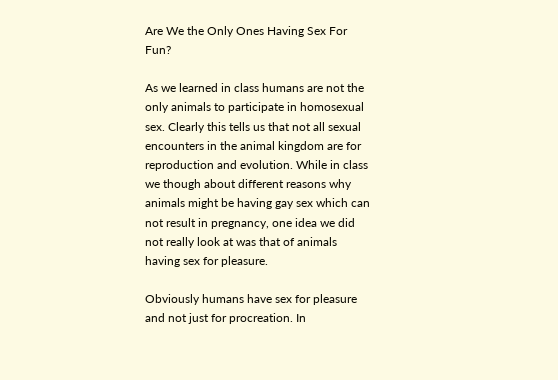Are We the Only Ones Having Sex For Fun?

As we learned in class humans are not the only animals to participate in homosexual sex. Clearly this tells us that not all sexual encounters in the animal kingdom are for reproduction and evolution. While in class we though about different reasons why animals might be having gay sex which can not result in pregnancy, one idea we did not really look at was that of animals having sex for pleasure.

Obviously humans have sex for pleasure and not just for procreation. In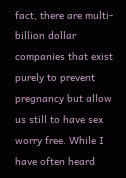fact, there are multi-billion dollar companies that exist purely to prevent pregnancy but allow us still to have sex worry free. While I have often heard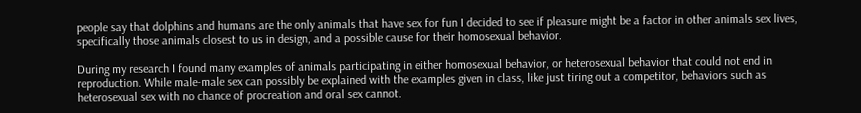people say that dolphins and humans are the only animals that have sex for fun I decided to see if pleasure might be a factor in other animals sex lives, specifically those animals closest to us in design, and a possible cause for their homosexual behavior.

During my research I found many examples of animals participating in either homosexual behavior, or heterosexual behavior that could not end in reproduction. While male-male sex can possibly be explained with the examples given in class, like just tiring out a competitor, behaviors such as heterosexual sex with no chance of procreation and oral sex cannot.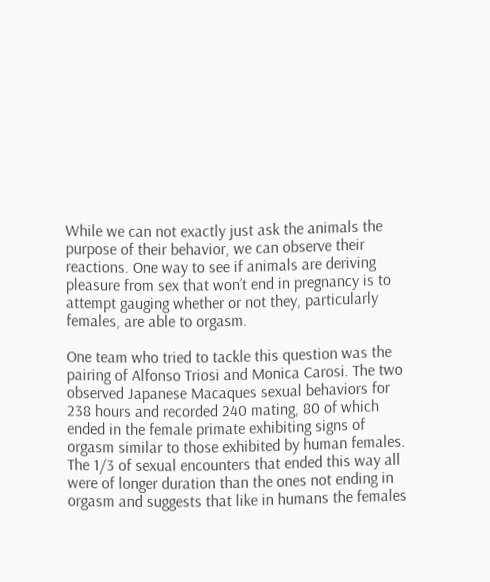While we can not exactly just ask the animals the purpose of their behavior, we can observe their reactions. One way to see if animals are deriving pleasure from sex that won’t end in pregnancy is to attempt gauging whether or not they, particularly females, are able to orgasm.

One team who tried to tackle this question was the pairing of Alfonso Triosi and Monica Carosi. The two observed Japanese Macaques sexual behaviors for 238 hours and recorded 240 mating, 80 of which ended in the female primate exhibiting signs of orgasm similar to those exhibited by human females. The 1/3 of sexual encounters that ended this way all were of longer duration than the ones not ending in orgasm and suggests that like in humans the females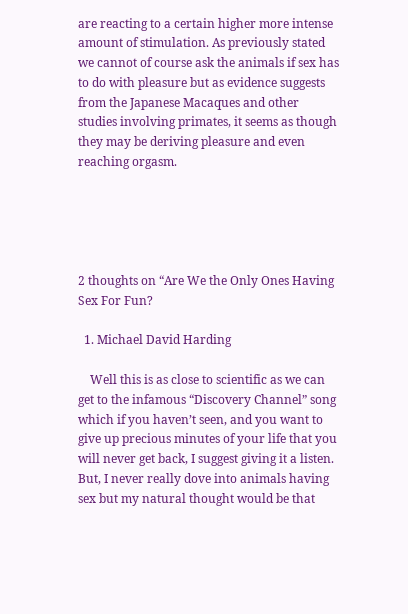are reacting to a certain higher more intense amount of stimulation. As previously stated we cannot of course ask the animals if sex has to do with pleasure but as evidence suggests from the Japanese Macaques and other studies involving primates, it seems as though they may be deriving pleasure and even reaching orgasm.





2 thoughts on “Are We the Only Ones Having Sex For Fun?

  1. Michael David Harding

    Well this is as close to scientific as we can get to the infamous “Discovery Channel” song which if you haven’t seen, and you want to give up precious minutes of your life that you will never get back, I suggest giving it a listen. But, I never really dove into animals having sex but my natural thought would be that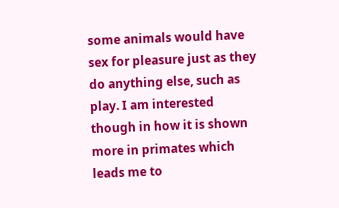some animals would have sex for pleasure just as they do anything else, such as play. I am interested though in how it is shown more in primates which leads me to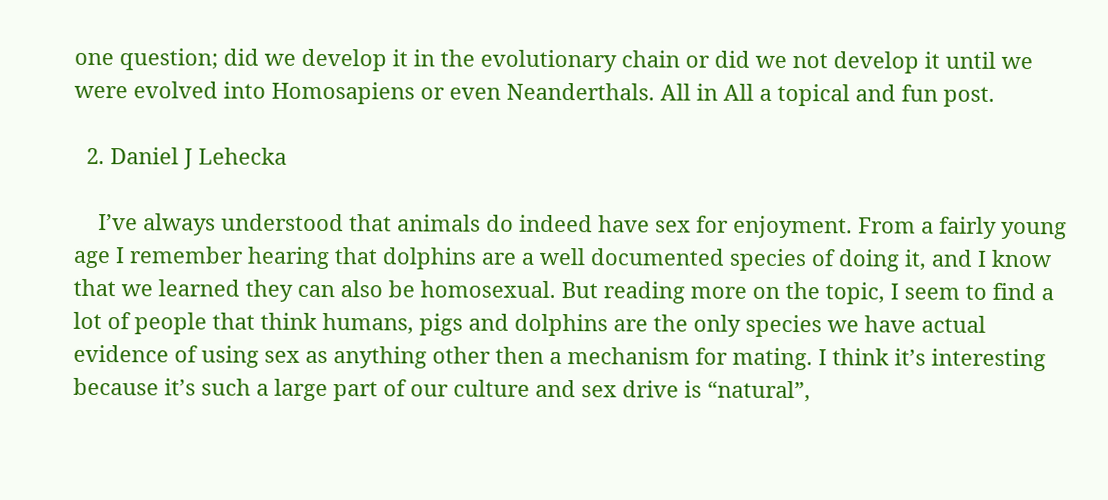one question; did we develop it in the evolutionary chain or did we not develop it until we were evolved into Homosapiens or even Neanderthals. All in All a topical and fun post.

  2. Daniel J Lehecka

    I’ve always understood that animals do indeed have sex for enjoyment. From a fairly young age I remember hearing that dolphins are a well documented species of doing it, and I know that we learned they can also be homosexual. But reading more on the topic, I seem to find a lot of people that think humans, pigs and dolphins are the only species we have actual evidence of using sex as anything other then a mechanism for mating. I think it’s interesting because it’s such a large part of our culture and sex drive is “natural”,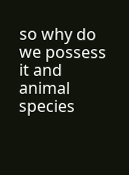so why do we possess it and animal species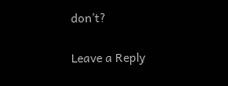don’t?

Leave a Reply